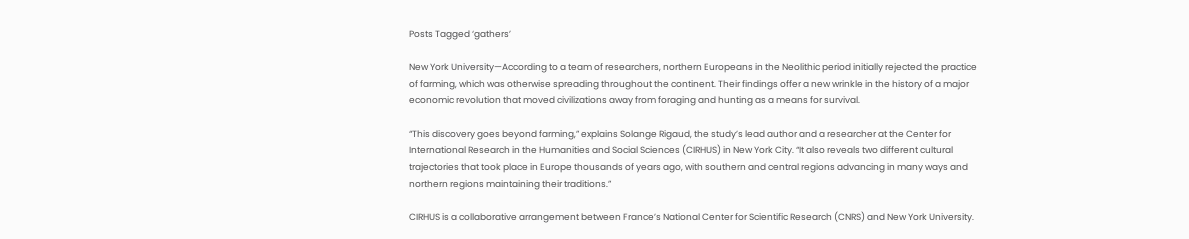Posts Tagged ‘gathers’

New York University—According to a team of researchers, northern Europeans in the Neolithic period initially rejected the practice of farming, which was otherwise spreading throughout the continent. Their findings offer a new wrinkle in the history of a major economic revolution that moved civilizations away from foraging and hunting as a means for survival.

“This discovery goes beyond farming,” explains Solange Rigaud, the study’s lead author and a researcher at the Center for International Research in the Humanities and Social Sciences (CIRHUS) in New York City. “It also reveals two different cultural trajectories that took place in Europe thousands of years ago, with southern and central regions advancing in many ways and northern regions maintaining their traditions.”

CIRHUS is a collaborative arrangement between France’s National Center for Scientific Research (CNRS) and New York University.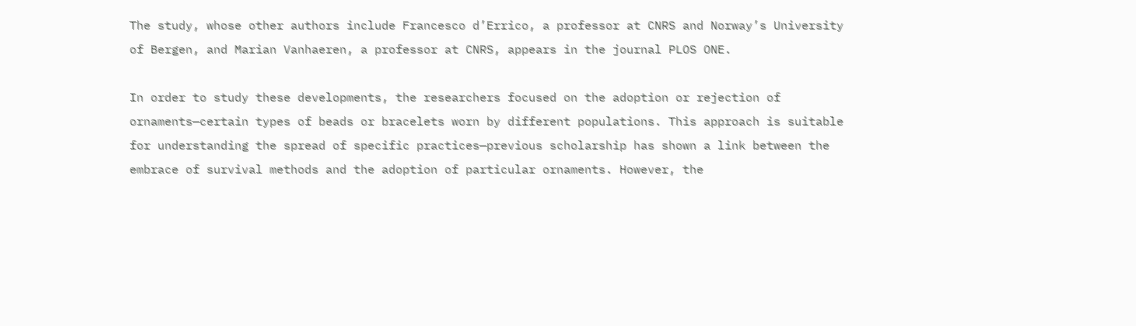The study, whose other authors include Francesco d’Errico, a professor at CNRS and Norway’s University of Bergen, and Marian Vanhaeren, a professor at CNRS, appears in the journal PLOS ONE.

In order to study these developments, the researchers focused on the adoption or rejection of ornaments—certain types of beads or bracelets worn by different populations. This approach is suitable for understanding the spread of specific practices—previous scholarship has shown a link between the embrace of survival methods and the adoption of particular ornaments. However, the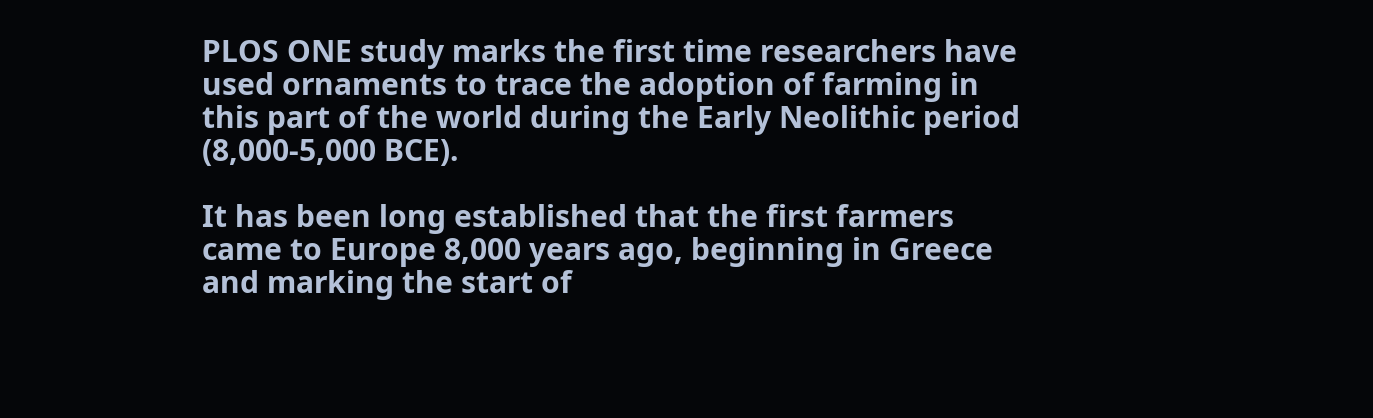PLOS ONE study marks the first time researchers have used ornaments to trace the adoption of farming in this part of the world during the Early Neolithic period (8,000-5,000 BCE).

It has been long established that the first farmers came to Europe 8,000 years ago, beginning in Greece and marking the start of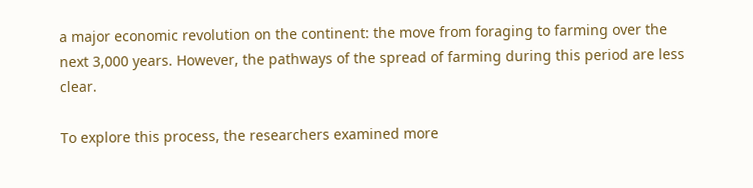a major economic revolution on the continent: the move from foraging to farming over the next 3,000 years. However, the pathways of the spread of farming during this period are less clear.

To explore this process, the researchers examined more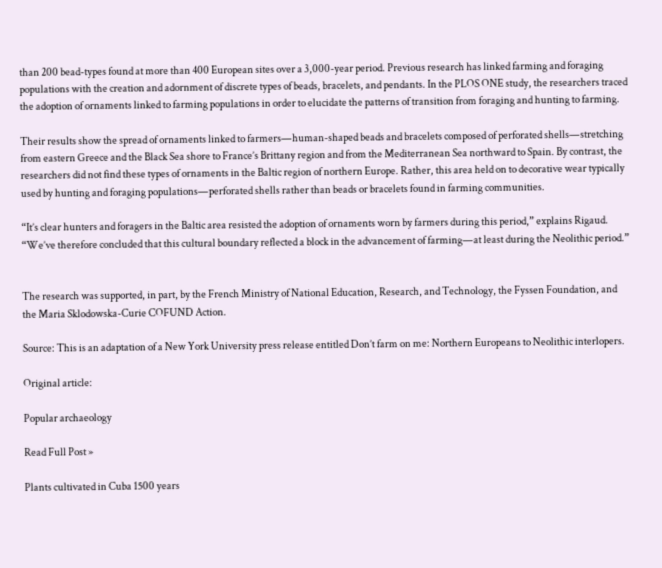than 200 bead-types found at more than 400 European sites over a 3,000-year period. Previous research has linked farming and foraging populations with the creation and adornment of discrete types of beads, bracelets, and pendants. In the PLOS ONE study, the researchers traced the adoption of ornaments linked to farming populations in order to elucidate the patterns of transition from foraging and hunting to farming.

Their results show the spread of ornaments linked to farmers—human-shaped beads and bracelets composed of perforated shells—stretching from eastern Greece and the Black Sea shore to France’s Brittany region and from the Mediterranean Sea northward to Spain. By contrast, the researchers did not find these types of ornaments in the Baltic region of northern Europe. Rather, this area held on to decorative wear typically used by hunting and foraging populations—perforated shells rather than beads or bracelets found in farming communities.

“It’s clear hunters and foragers in the Baltic area resisted the adoption of ornaments worn by farmers during this period,” explains Rigaud. “We’ve therefore concluded that this cultural boundary reflected a block in the advancement of farming—at least during the Neolithic period.”


The research was supported, in part, by the French Ministry of National Education, Research, and Technology, the Fyssen Foundation, and the Maria Sklodowska-Curie COFUND Action.

Source: This is an adaptation of a New York University press release entitled Don’t farm on me: Northern Europeans to Neolithic interlopers.

Original article:

Popular archaeology

Read Full Post »

Plants cultivated in Cuba 1500 years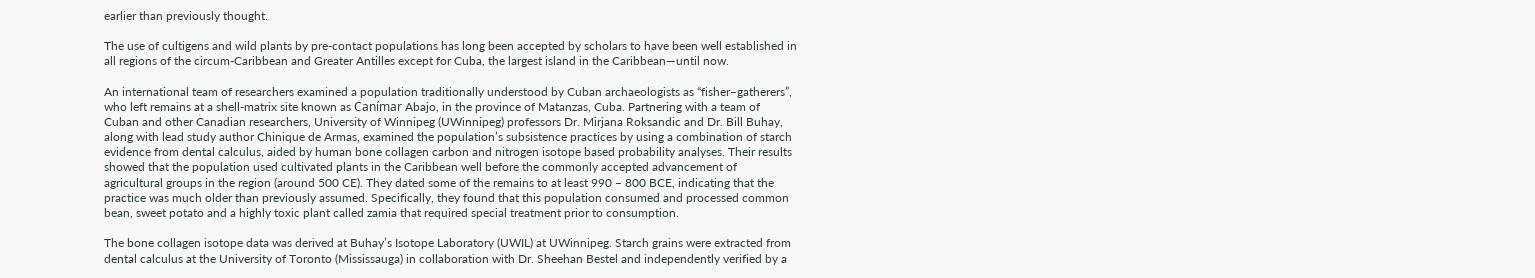earlier than previously thought.

The use of cultigens and wild plants by pre-contact populations has long been accepted by scholars to have been well established in all regions of the circum-Caribbean and Greater Antilles except for Cuba, the largest island in the Caribbean—until now.

An international team of researchers examined a population traditionally understood by Cuban archaeologists as “fisher–gatherers”, who left remains at a shell-matrix site known as Canímar Abajo, in the province of Matanzas, Cuba. Partnering with a team of Cuban and other Canadian researchers, University of Winnipeg (UWinnipeg) professors Dr. Mirjana Roksandic and Dr. Bill Buhay, along with lead study author Chinique de Armas, examined the population’s subsistence practices by using a combination of starch evidence from dental calculus, aided by human bone collagen carbon and nitrogen isotope based probability analyses. Their results showed that the population used cultivated plants in the Caribbean well before the commonly accepted advancement of agricultural groups in the region (around 500 CE). They dated some of the remains to at least 990 – 800 BCE, indicating that the practice was much older than previously assumed. Specifically, they found that this population consumed and processed common bean, sweet potato and a highly toxic plant called zamia that required special treatment prior to consumption.

The bone collagen isotope data was derived at Buhay’s Isotope Laboratory (UWIL) at UWinnipeg. Starch grains were extracted from dental calculus at the University of Toronto (Mississauga) in collaboration with Dr. Sheehan Bestel and independently verified by a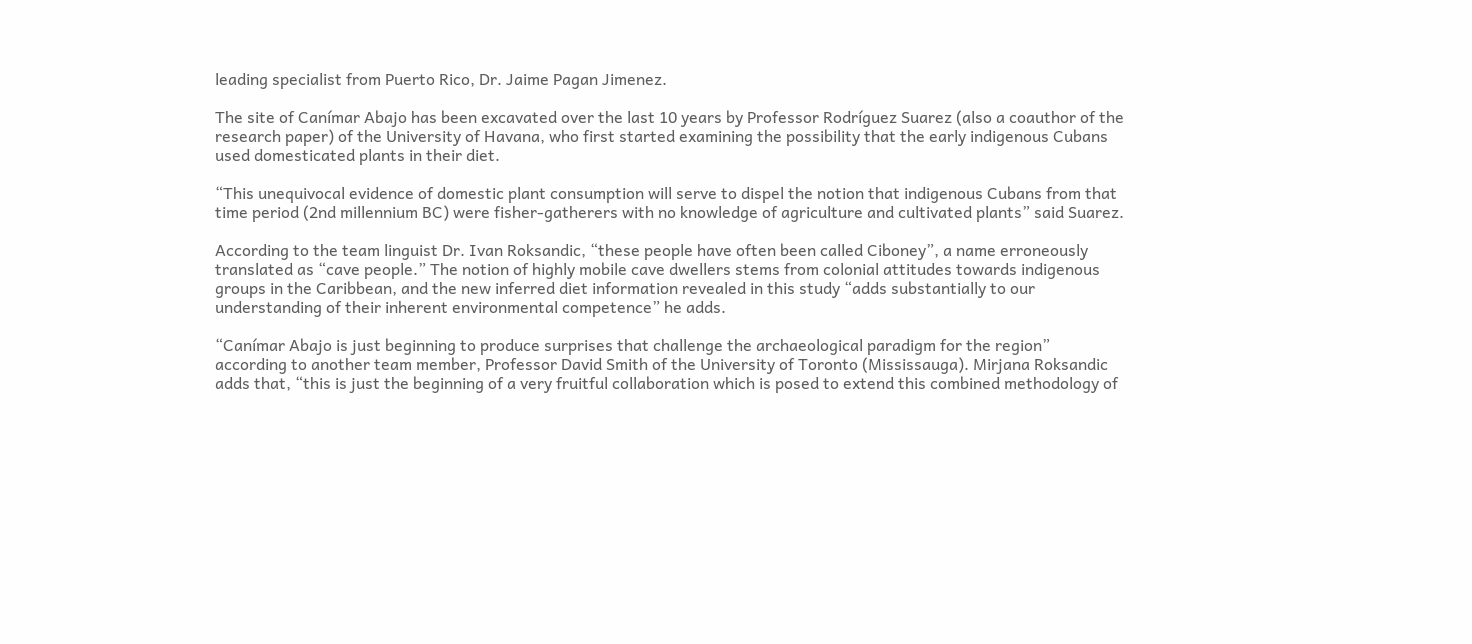leading specialist from Puerto Rico, Dr. Jaime Pagan Jimenez.

The site of Canímar Abajo has been excavated over the last 10 years by Professor Rodríguez Suarez (also a coauthor of the research paper) of the University of Havana, who first started examining the possibility that the early indigenous Cubans used domesticated plants in their diet.

“This unequivocal evidence of domestic plant consumption will serve to dispel the notion that indigenous Cubans from that time period (2nd millennium BC) were fisher-gatherers with no knowledge of agriculture and cultivated plants” said Suarez.

According to the team linguist Dr. Ivan Roksandic, “these people have often been called Ciboney”, a name erroneously translated as “cave people.” The notion of highly mobile cave dwellers stems from colonial attitudes towards indigenous groups in the Caribbean, and the new inferred diet information revealed in this study “adds substantially to our understanding of their inherent environmental competence” he adds.

“Canímar Abajo is just beginning to produce surprises that challenge the archaeological paradigm for the region” according to another team member, Professor David Smith of the University of Toronto (Mississauga). Mirjana Roksandic adds that, “this is just the beginning of a very fruitful collaboration which is posed to extend this combined methodology of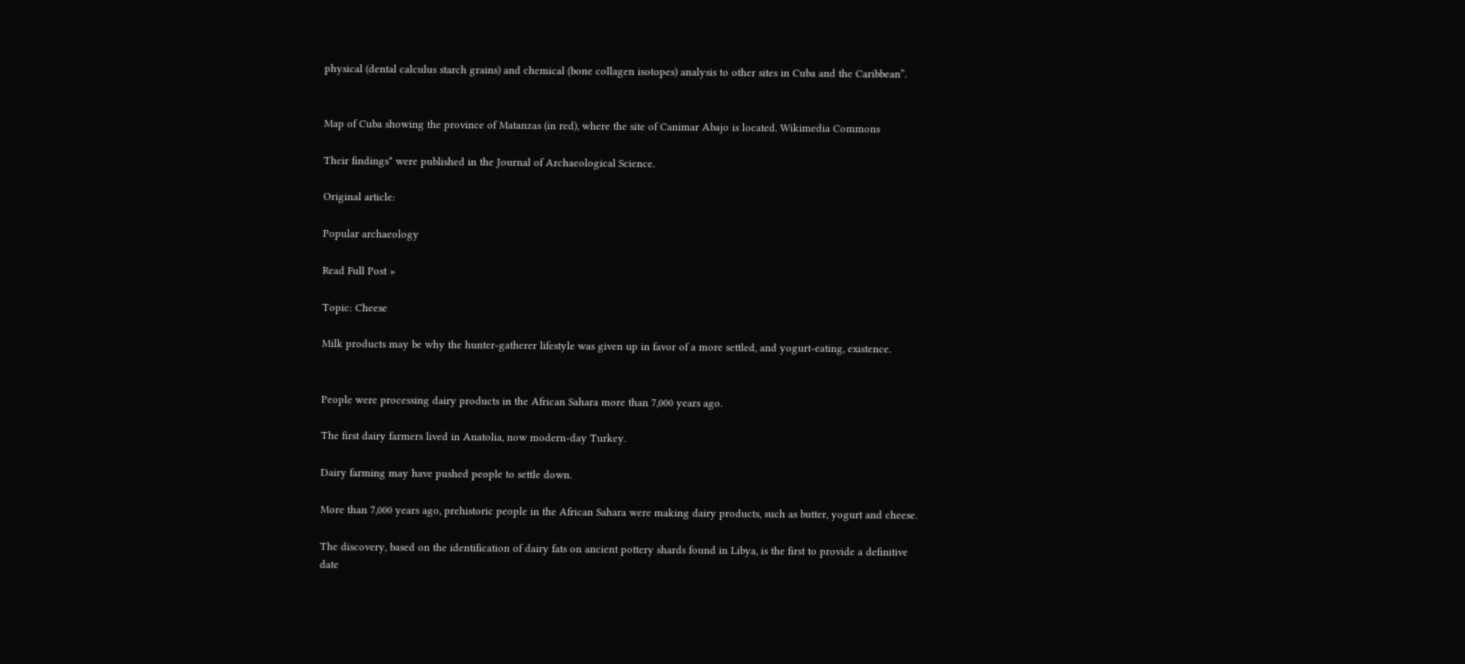physical (dental calculus starch grains) and chemical (bone collagen isotopes) analysis to other sites in Cuba and the Caribbean”.


Map of Cuba showing the province of Matanzas (in red), where the site of Canimar Abajo is located. Wikimedia Commons

Their findings* were published in the Journal of Archaeological Science.

Original article:

Popular archaeology

Read Full Post »

Topic: Cheese

Milk products may be why the hunter-gatherer lifestyle was given up in favor of a more settled, and yogurt-eating, existence.


People were processing dairy products in the African Sahara more than 7,000 years ago.

The first dairy farmers lived in Anatolia, now modern-day Turkey.

Dairy farming may have pushed people to settle down.

More than 7,000 years ago, prehistoric people in the African Sahara were making dairy products, such as butter, yogurt and cheese.

The discovery, based on the identification of dairy fats on ancient pottery shards found in Libya, is the first to provide a definitive date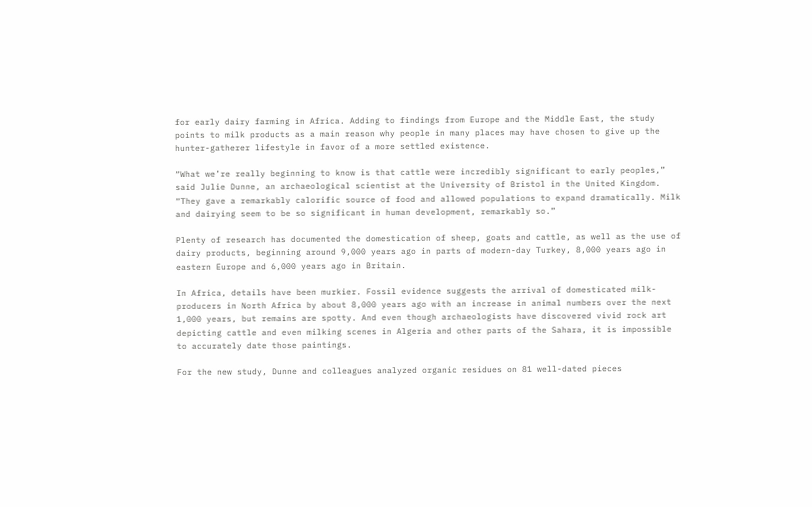for early dairy farming in Africa. Adding to findings from Europe and the Middle East, the study points to milk products as a main reason why people in many places may have chosen to give up the hunter-gatherer lifestyle in favor of a more settled existence.

“What we’re really beginning to know is that cattle were incredibly significant to early peoples,” said Julie Dunne, an archaeological scientist at the University of Bristol in the United Kingdom. “They gave a remarkably calorific source of food and allowed populations to expand dramatically. Milk and dairying seem to be so significant in human development, remarkably so.”

Plenty of research has documented the domestication of sheep, goats and cattle, as well as the use of dairy products, beginning around 9,000 years ago in parts of modern-day Turkey, 8,000 years ago in eastern Europe and 6,000 years ago in Britain.

In Africa, details have been murkier. Fossil evidence suggests the arrival of domesticated milk-producers in North Africa by about 8,000 years ago with an increase in animal numbers over the next 1,000 years, but remains are spotty. And even though archaeologists have discovered vivid rock art depicting cattle and even milking scenes in Algeria and other parts of the Sahara, it is impossible to accurately date those paintings.

For the new study, Dunne and colleagues analyzed organic residues on 81 well-dated pieces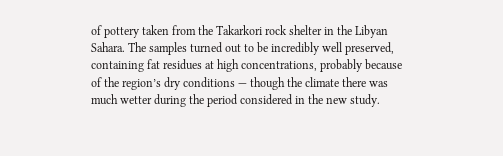of pottery taken from the Takarkori rock shelter in the Libyan Sahara. The samples turned out to be incredibly well preserved, containing fat residues at high concentrations, probably because of the region’s dry conditions — though the climate there was much wetter during the period considered in the new study.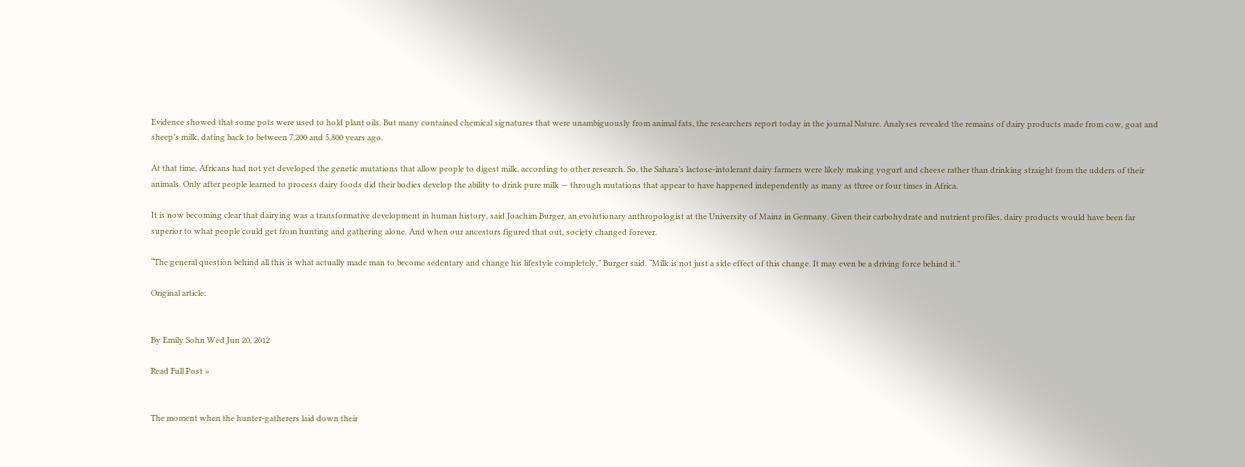Evidence showed that some pots were used to hold plant oils. But many contained chemical signatures that were unambiguously from animal fats, the researchers report today in the journal Nature. Analyses revealed the remains of dairy products made from cow, goat and sheep’s milk, dating back to between 7,200 and 5,800 years ago.

At that time, Africans had not yet developed the genetic mutations that allow people to digest milk, according to other research. So, the Sahara’s lactose-intolerant dairy farmers were likely making yogurt and cheese rather than drinking straight from the udders of their animals. Only after people learned to process dairy foods did their bodies develop the ability to drink pure milk — through mutations that appear to have happened independently as many as three or four times in Africa.

It is now becoming clear that dairying was a transformative development in human history, said Joachim Burger, an evolutionary anthropologist at the University of Mainz in Germany. Given their carbohydrate and nutrient profiles, dairy products would have been far superior to what people could get from hunting and gathering alone. And when our ancestors figured that out, society changed forever.

“The general question behind all this is what actually made man to become sedentary and change his lifestyle completely,” Burger said. “Milk is not just a side effect of this change. It may even be a driving force behind it.”

Original article:


By Emily Sohn Wed Jun 20, 2012

Read Full Post »


The moment when the hunter-gatherers laid down their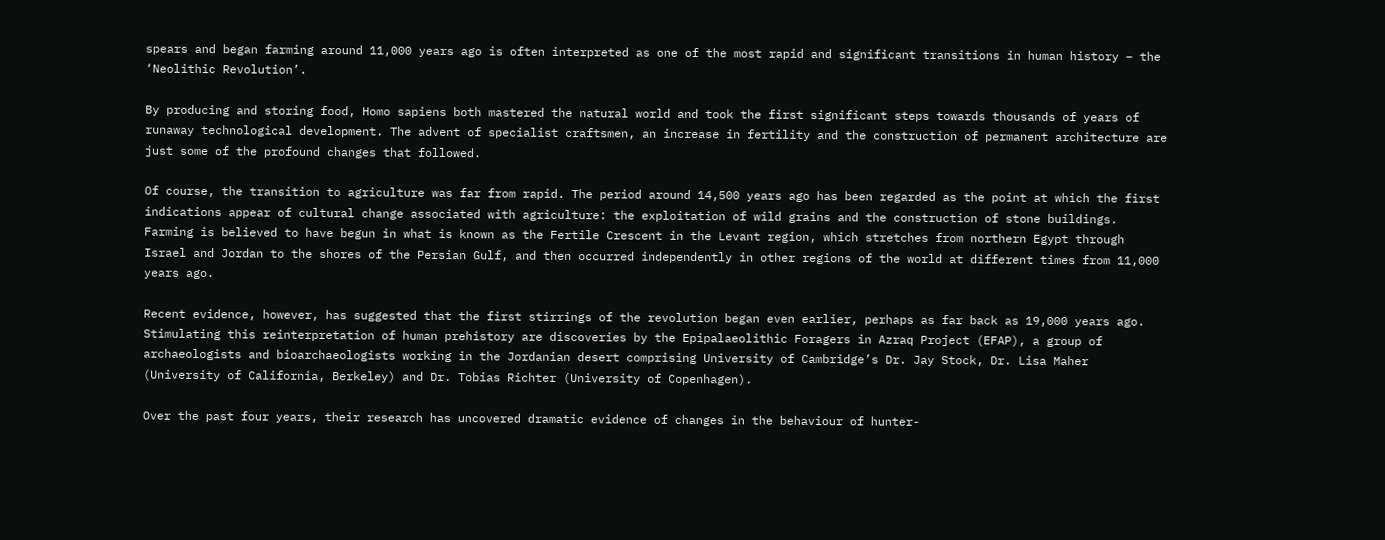spears and began farming around 11,000 years ago is often interpreted as one of the most rapid and significant transitions in human history – the ‘Neolithic Revolution’.

By producing and storing food, Homo sapiens both mastered the natural world and took the first significant steps towards thousands of years of runaway technological development. The advent of specialist craftsmen, an increase in fertility and the construction of permanent architecture are just some of the profound changes that followed.

Of course, the transition to agriculture was far from rapid. The period around 14,500 years ago has been regarded as the point at which the first indications appear of cultural change associated with agriculture: the exploitation of wild grains and the construction of stone buildings. Farming is believed to have begun in what is known as the Fertile Crescent in the Levant region, which stretches from northern Egypt through Israel and Jordan to the shores of the Persian Gulf, and then occurred independently in other regions of the world at different times from 11,000 years ago.

Recent evidence, however, has suggested that the first stirrings of the revolution began even earlier, perhaps as far back as 19,000 years ago. Stimulating this reinterpretation of human prehistory are discoveries by the Epipalaeolithic Foragers in Azraq Project (EFAP), a group of archaeologists and bioarchaeologists working in the Jordanian desert comprising University of Cambridge’s Dr. Jay Stock, Dr. Lisa Maher (University of California, Berkeley) and Dr. Tobias Richter (University of Copenhagen).

Over the past four years, their research has uncovered dramatic evidence of changes in the behaviour of hunter-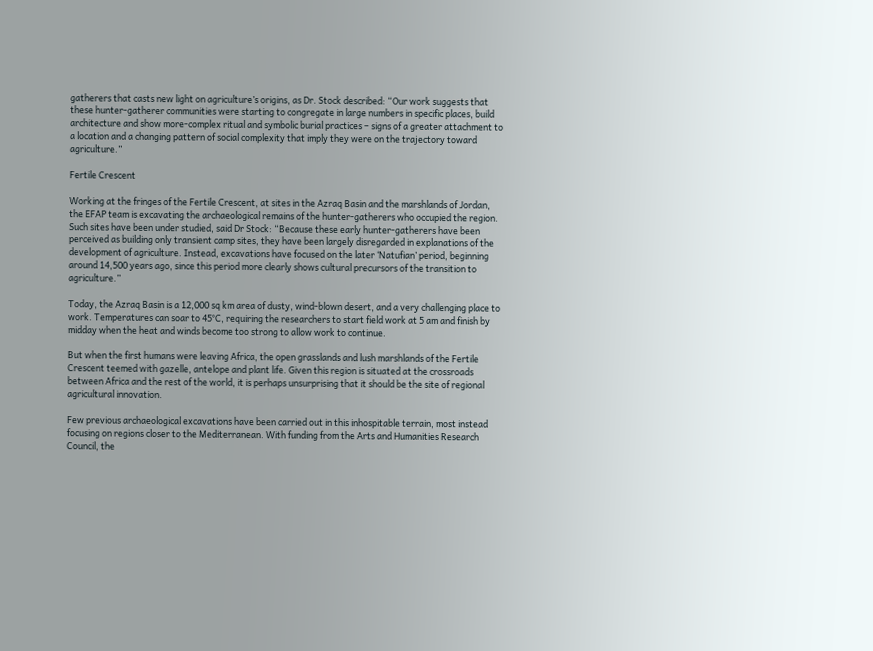gatherers that casts new light on agriculture’s origins, as Dr. Stock described: “Our work suggests that these hunter-gatherer communities were starting to congregate in large numbers in specific places, build architecture and show more-complex ritual and symbolic burial practices – signs of a greater attachment to a location and a changing pattern of social complexity that imply they were on the trajectory toward agriculture.”

Fertile Crescent

Working at the fringes of the Fertile Crescent, at sites in the Azraq Basin and the marshlands of Jordan, the EFAP team is excavating the archaeological remains of the hunter-gatherers who occupied the region. Such sites have been under studied, said Dr Stock: “Because these early hunter-gatherers have been perceived as building only transient camp sites, they have been largely disregarded in explanations of the development of agriculture. Instead, excavations have focused on the later ‘Natufian’ period, beginning around 14,500 years ago, since this period more clearly shows cultural precursors of the transition to agriculture.”

Today, the Azraq Basin is a 12,000 sq km area of dusty, wind-blown desert, and a very challenging place to work. Temperatures can soar to 45°C, requiring the researchers to start field work at 5 am and finish by midday when the heat and winds become too strong to allow work to continue.

But when the first humans were leaving Africa, the open grasslands and lush marshlands of the Fertile Crescent teemed with gazelle, antelope and plant life. Given this region is situated at the crossroads between Africa and the rest of the world, it is perhaps unsurprising that it should be the site of regional agricultural innovation.

Few previous archaeological excavations have been carried out in this inhospitable terrain, most instead focusing on regions closer to the Mediterranean. With funding from the Arts and Humanities Research Council, the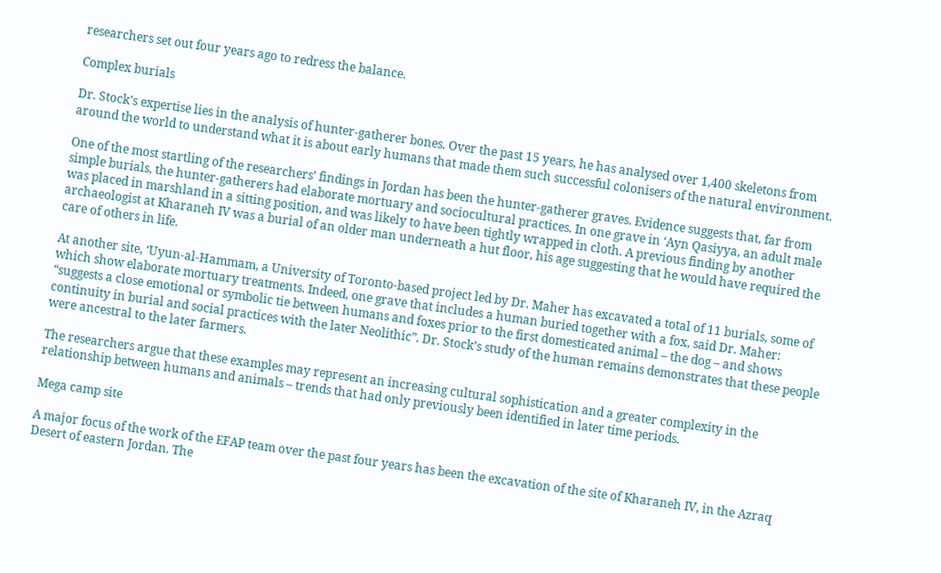researchers set out four years ago to redress the balance.

Complex burials

Dr. Stock’s expertise lies in the analysis of hunter-gatherer bones. Over the past 15 years, he has analysed over 1,400 skeletons from around the world to understand what it is about early humans that made them such successful colonisers of the natural environment.

One of the most startling of the researchers’ findings in Jordan has been the hunter-gatherer graves. Evidence suggests that, far from simple burials, the hunter-gatherers had elaborate mortuary and sociocultural practices. In one grave in ʻAyn Qasiyya, an adult male was placed in marshland in a sitting position, and was likely to have been tightly wrapped in cloth. A previous finding by another archaeologist at Kharaneh IV was a burial of an older man underneath a hut floor, his age suggesting that he would have required the care of others in life.

At another site, ‘Uyun-al-Hammam, a University of Toronto-based project led by Dr. Maher has excavated a total of 11 burials, some of which show elaborate mortuary treatments. Indeed, one grave that includes a human buried together with a fox, said Dr. Maher: “suggests a close emotional or symbolic tie between humans and foxes prior to the first domesticated animal – the dog – and shows continuity in burial and social practices with the later Neolithic”. Dr. Stock’s study of the human remains demonstrates that these people were ancestral to the later farmers.

The researchers argue that these examples may represent an increasing cultural sophistication and a greater complexity in the relationship between humans and animals – trends that had only previously been identified in later time periods.

Mega camp site

A major focus of the work of the EFAP team over the past four years has been the excavation of the site of Kharaneh IV, in the Azraq Desert of eastern Jordan. The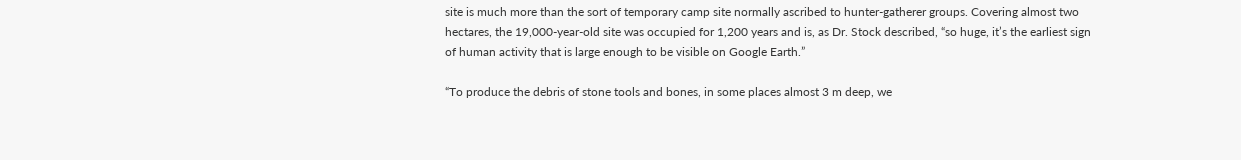site is much more than the sort of temporary camp site normally ascribed to hunter-gatherer groups. Covering almost two hectares, the 19,000-year-old site was occupied for 1,200 years and is, as Dr. Stock described, “so huge, it’s the earliest sign of human activity that is large enough to be visible on Google Earth.”

“To produce the debris of stone tools and bones, in some places almost 3 m deep, we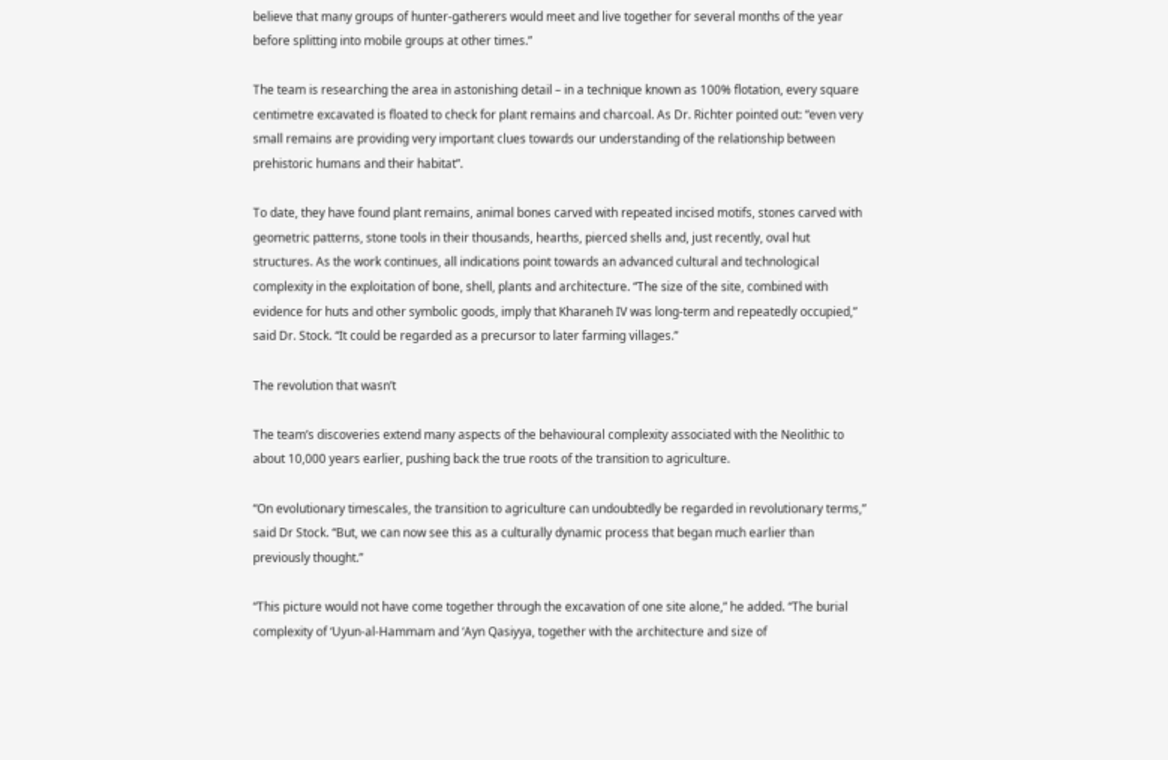believe that many groups of hunter-gatherers would meet and live together for several months of the year before splitting into mobile groups at other times.”

The team is researching the area in astonishing detail – in a technique known as 100% flotation, every square centimetre excavated is floated to check for plant remains and charcoal. As Dr. Richter pointed out: “even very small remains are providing very important clues towards our understanding of the relationship between prehistoric humans and their habitat”.

To date, they have found plant remains, animal bones carved with repeated incised motifs, stones carved with geometric patterns, stone tools in their thousands, hearths, pierced shells and, just recently, oval hut structures. As the work continues, all indications point towards an advanced cultural and technological complexity in the exploitation of bone, shell, plants and architecture. “The size of the site, combined with evidence for huts and other symbolic goods, imply that Kharaneh IV was long-term and repeatedly occupied,” said Dr. Stock. “It could be regarded as a precursor to later farming villages.”

The revolution that wasn’t

The team’s discoveries extend many aspects of the behavioural complexity associated with the Neolithic to about 10,000 years earlier, pushing back the true roots of the transition to agriculture.

“On evolutionary timescales, the transition to agriculture can undoubtedly be regarded in revolutionary terms,” said Dr Stock. “But, we can now see this as a culturally dynamic process that began much earlier than previously thought.”

“This picture would not have come together through the excavation of one site alone,” he added. “The burial complexity of ʻUyun-al-Hammam and ʻAyn Qasiyya, together with the architecture and size of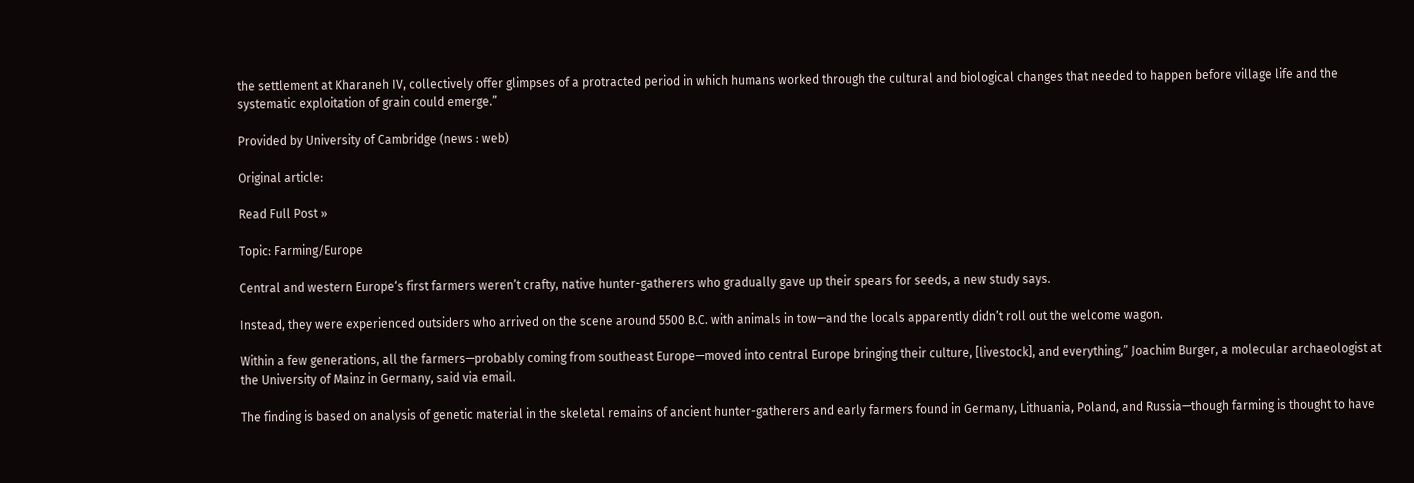the settlement at Kharaneh IV, collectively offer glimpses of a protracted period in which humans worked through the cultural and biological changes that needed to happen before village life and the systematic exploitation of grain could emerge.”

Provided by University of Cambridge (news : web)

Original article:

Read Full Post »

Topic: Farming/Europe

Central and western Europe‘s first farmers weren’t crafty, native hunter-gatherers who gradually gave up their spears for seeds, a new study says.

Instead, they were experienced outsiders who arrived on the scene around 5500 B.C. with animals in tow—and the locals apparently didn’t roll out the welcome wagon.

Within a few generations, all the farmers—probably coming from southeast Europe—moved into central Europe bringing their culture, [livestock], and everything,” Joachim Burger, a molecular archaeologist at the University of Mainz in Germany, said via email.

The finding is based on analysis of genetic material in the skeletal remains of ancient hunter-gatherers and early farmers found in Germany, Lithuania, Poland, and Russia—though farming is thought to have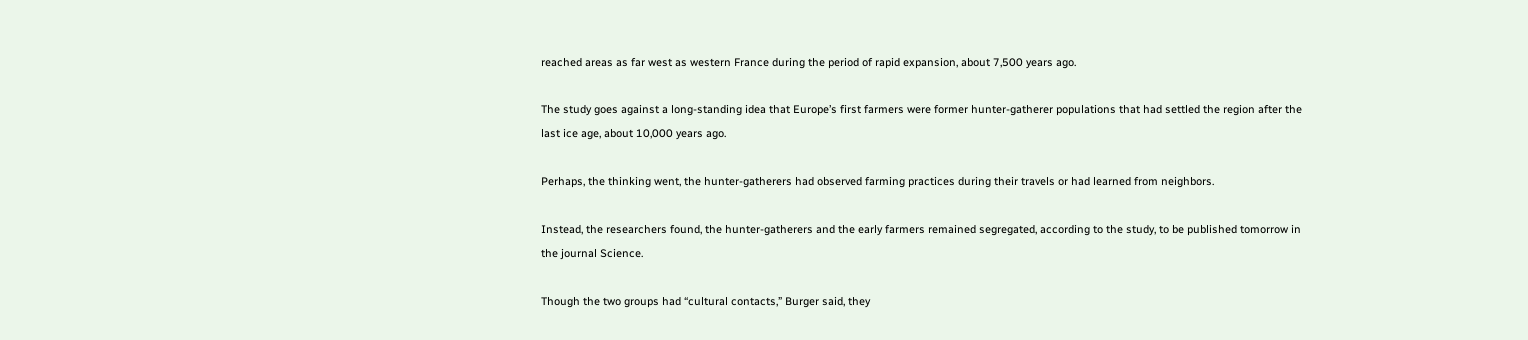reached areas as far west as western France during the period of rapid expansion, about 7,500 years ago.

The study goes against a long-standing idea that Europe’s first farmers were former hunter-gatherer populations that had settled the region after the last ice age, about 10,000 years ago.

Perhaps, the thinking went, the hunter-gatherers had observed farming practices during their travels or had learned from neighbors.

Instead, the researchers found, the hunter-gatherers and the early farmers remained segregated, according to the study, to be published tomorrow in the journal Science.

Though the two groups had “cultural contacts,” Burger said, they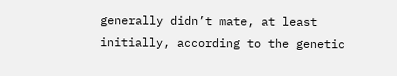generally didn’t mate, at least initially, according to the genetic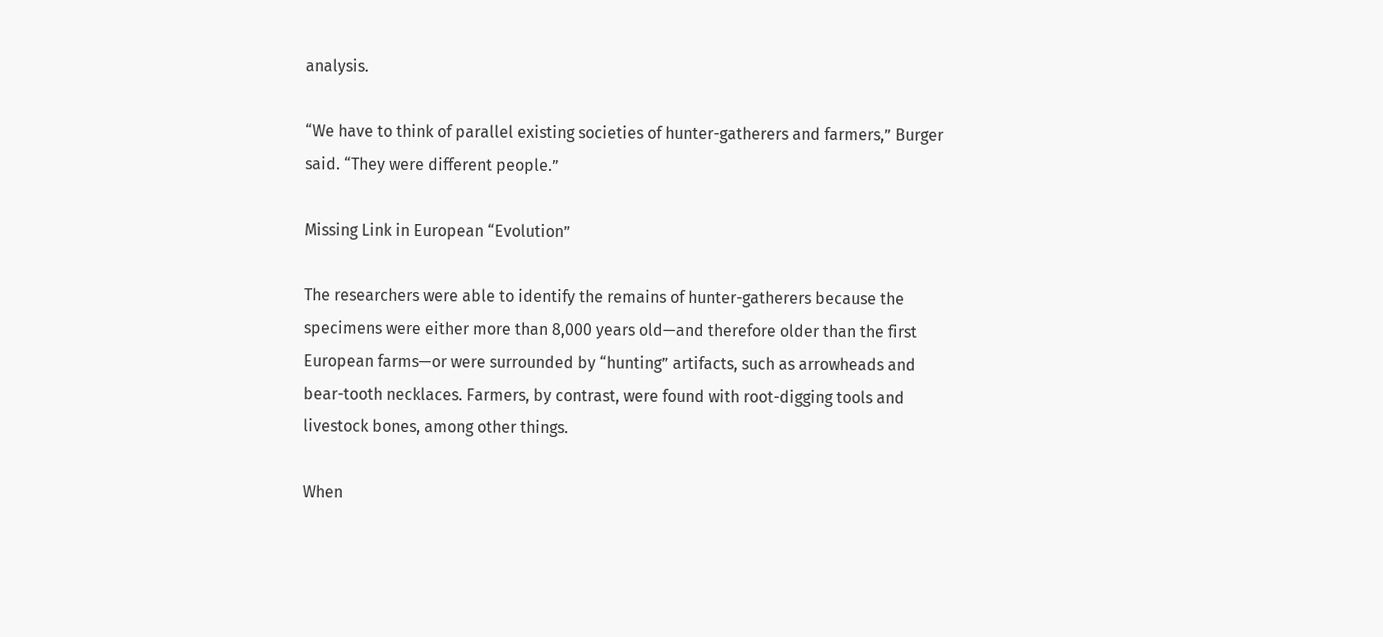analysis.

“We have to think of parallel existing societies of hunter-gatherers and farmers,” Burger said. “They were different people.”

Missing Link in European “Evolution”

The researchers were able to identify the remains of hunter-gatherers because the specimens were either more than 8,000 years old—and therefore older than the first European farms—or were surrounded by “hunting” artifacts, such as arrowheads and bear-tooth necklaces. Farmers, by contrast, were found with root-digging tools and livestock bones, among other things.

When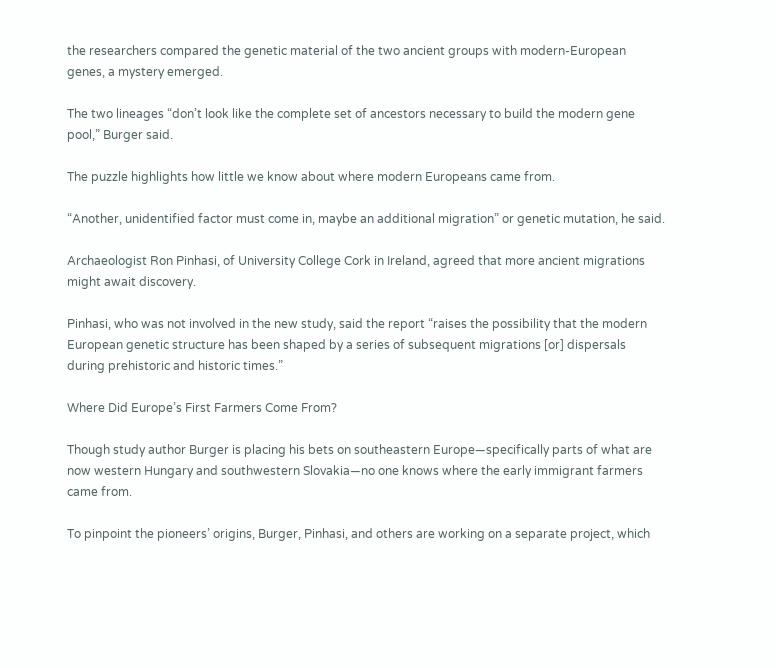the researchers compared the genetic material of the two ancient groups with modern-European genes, a mystery emerged.

The two lineages “don’t look like the complete set of ancestors necessary to build the modern gene pool,” Burger said.

The puzzle highlights how little we know about where modern Europeans came from.

“Another, unidentified factor must come in, maybe an additional migration” or genetic mutation, he said.

Archaeologist Ron Pinhasi, of University College Cork in Ireland, agreed that more ancient migrations might await discovery.

Pinhasi, who was not involved in the new study, said the report “raises the possibility that the modern European genetic structure has been shaped by a series of subsequent migrations [or] dispersals during prehistoric and historic times.”

Where Did Europe’s First Farmers Come From?

Though study author Burger is placing his bets on southeastern Europe—specifically parts of what are now western Hungary and southwestern Slovakia—no one knows where the early immigrant farmers came from.

To pinpoint the pioneers’ origins, Burger, Pinhasi, and others are working on a separate project, which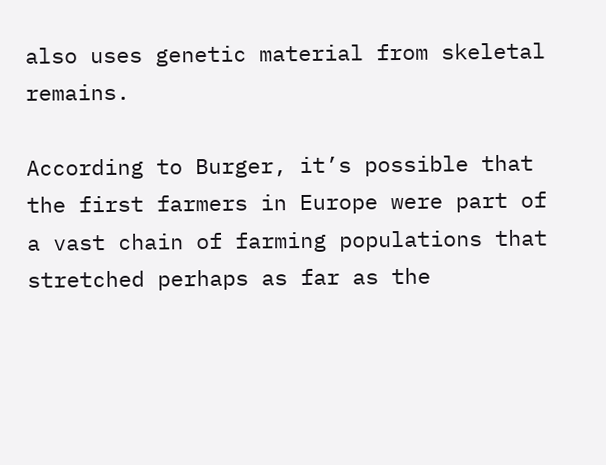also uses genetic material from skeletal remains.

According to Burger, it’s possible that the first farmers in Europe were part of a vast chain of farming populations that stretched perhaps as far as the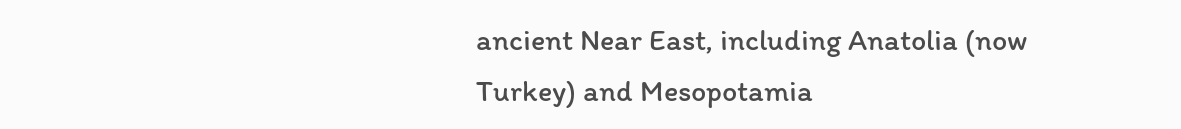ancient Near East, including Anatolia (now Turkey) and Mesopotamia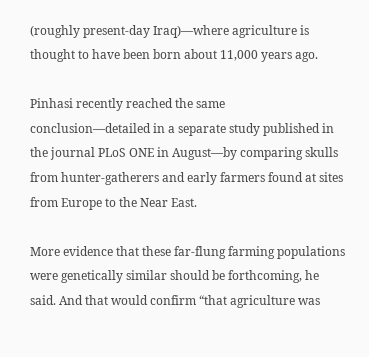(roughly present-day Iraq)—where agriculture is thought to have been born about 11,000 years ago.

Pinhasi recently reached the same conclusion—detailed in a separate study published in the journal PLoS ONE in August—by comparing skulls from hunter-gatherers and early farmers found at sites from Europe to the Near East.

More evidence that these far-flung farming populations were genetically similar should be forthcoming, he said. And that would confirm “that agriculture was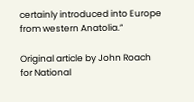certainly introduced into Europe from western Anatolia.”

Original article by John Roach
for National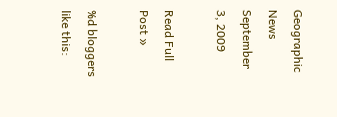Geographic News
September 3, 2009

Read Full Post »

%d bloggers like this: